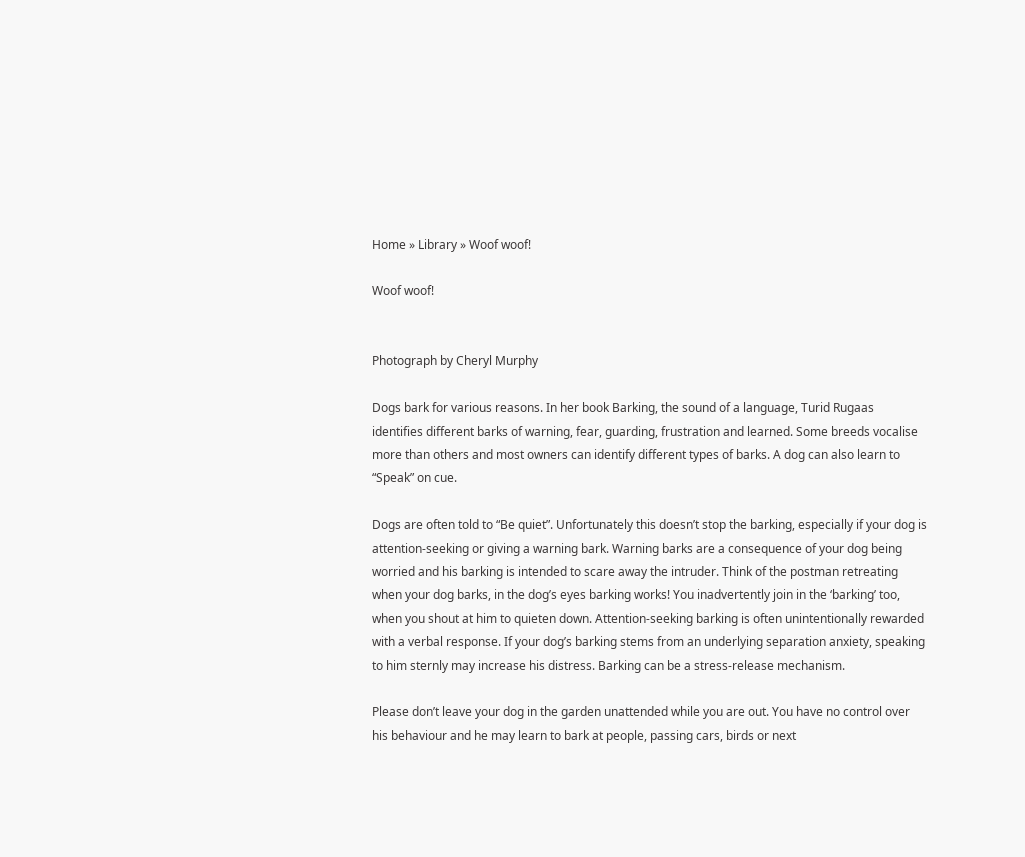Home » Library » Woof woof!

Woof woof!


Photograph by Cheryl Murphy

Dogs bark for various reasons. In her book Barking, the sound of a language, Turid Rugaas identifies different barks of warning, fear, guarding, frustration and learned. Some breeds vocalise more than others and most owners can identify different types of barks. A dog can also learn to “Speak” on cue.

Dogs are often told to “Be quiet”. Unfortunately this doesn’t stop the barking, especially if your dog is attention-seeking or giving a warning bark. Warning barks are a consequence of your dog being worried and his barking is intended to scare away the intruder. Think of the postman retreating when your dog barks, in the dog’s eyes barking works! You inadvertently join in the ‘barking’ too, when you shout at him to quieten down. Attention-seeking barking is often unintentionally rewarded with a verbal response. If your dog’s barking stems from an underlying separation anxiety, speaking to him sternly may increase his distress. Barking can be a stress-release mechanism.

Please don’t leave your dog in the garden unattended while you are out. You have no control over his behaviour and he may learn to bark at people, passing cars, birds or next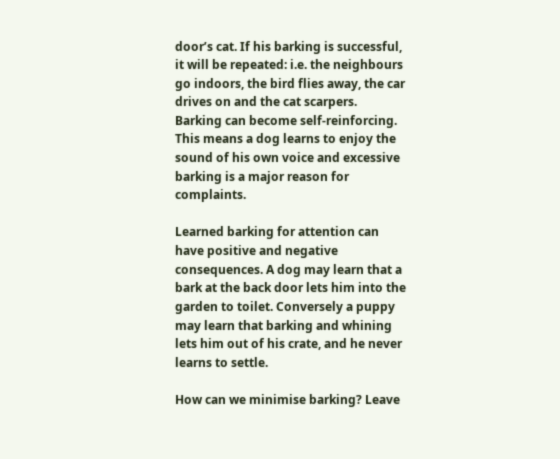door’s cat. If his barking is successful, it will be repeated: i.e. the neighbours go indoors, the bird flies away, the car drives on and the cat scarpers. Barking can become self-reinforcing. This means a dog learns to enjoy the sound of his own voice and excessive barking is a major reason for complaints.

Learned barking for attention can have positive and negative consequences. A dog may learn that a bark at the back door lets him into the garden to toilet. Conversely a puppy may learn that barking and whining lets him out of his crate, and he never learns to settle.

How can we minimise barking? Leave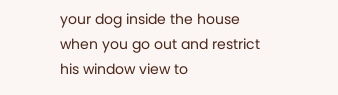your dog inside the house when you go out and restrict his window view to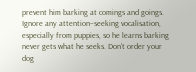prevent him barking at comings and goings. Ignore any attention–seeking vocalisation, especially from puppies, so he learns barking never gets what he seeks. Don’t order your dog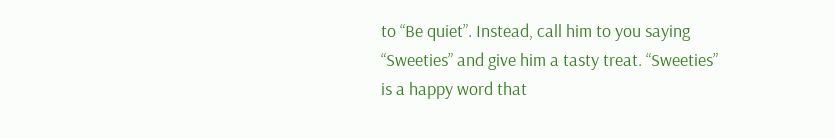to “Be quiet”. Instead, call him to you saying “Sweeties” and give him a tasty treat. “Sweeties” is a happy word that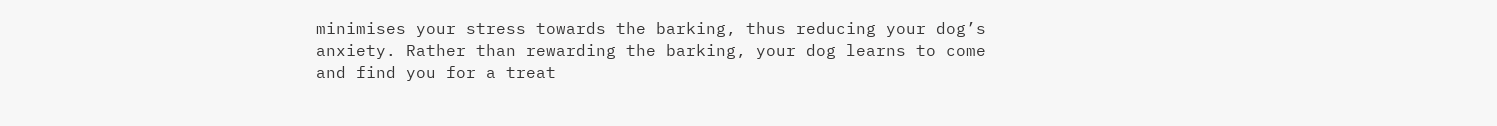minimises your stress towards the barking, thus reducing your dog’s anxiety. Rather than rewarding the barking, your dog learns to come and find you for a treat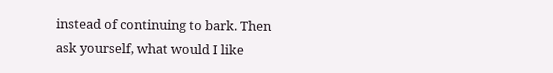instead of continuing to bark. Then ask yourself, what would I like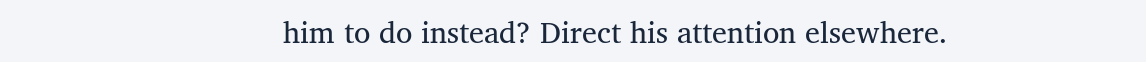him to do instead? Direct his attention elsewhere.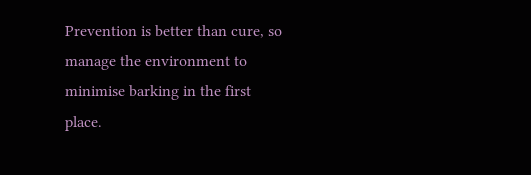Prevention is better than cure, so manage the environment to minimise barking in the first place.